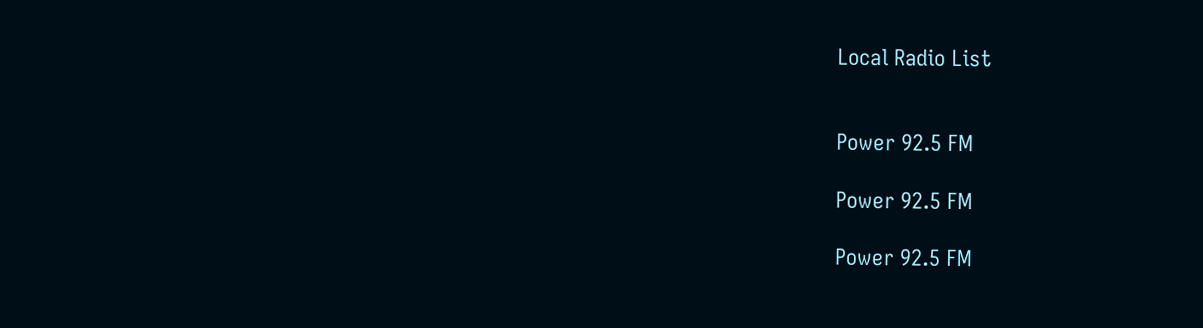Local Radio List


Power 92.5 FM

Power 92.5 FM

Power 92.5 FM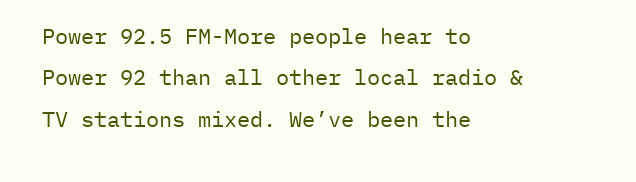Power 92.5 FM-More people hear to Power 92 than all other local radio & TV stations mixed. We’ve been the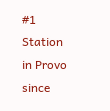#1 Station in Provo since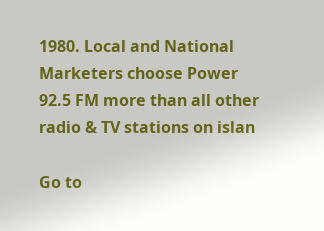1980. Local and National Marketers choose Power 92.5 FM more than all other radio & TV stations on islan

Go to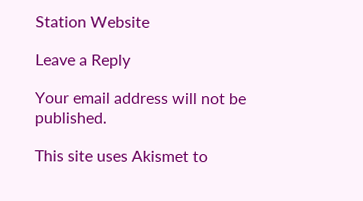Station Website

Leave a Reply

Your email address will not be published.

This site uses Akismet to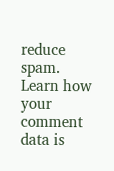reduce spam. Learn how your comment data is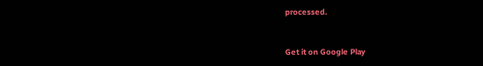processed.


Get it on Google Play